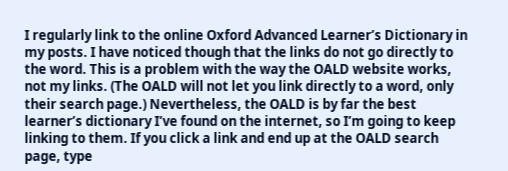I regularly link to the online Oxford Advanced Learner’s Dictionary in my posts. I have noticed though that the links do not go directly to the word. This is a problem with the way the OALD website works, not my links. (The OALD will not let you link directly to a word, only their search page.) Nevertheless, the OALD is by far the best learner’s dictionary I’ve found on the internet, so I’m going to keep linking to them. If you click a link and end up at the OALD search page, type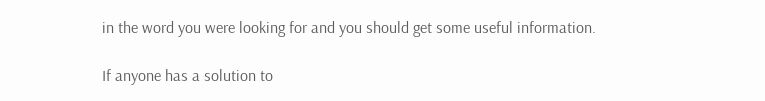in the word you were looking for and you should get some useful information.

If anyone has a solution to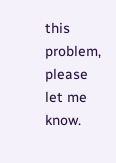this problem, please let me know.